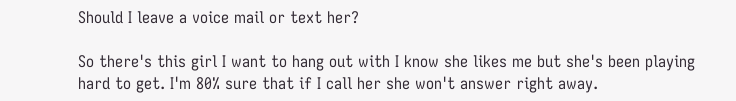Should I leave a voice mail or text her?

So there's this girl I want to hang out with I know she likes me but she's been playing hard to get. I'm 80% sure that if I call her she won't answer right away.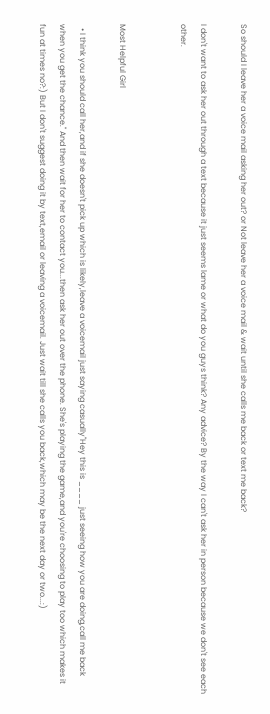So should I leave her a voice mail asking her out? or Not leave her a voice mail & wait until she calls me back or text me back?

I don't want to ask her out through a text because it just seems lame or what do you guys think? Any advice? By the way I can't ask her in person because we don't see each other.


Most Helpful Girl

  • I think you should call her,and if she doesn't pick up which is likely,leave a voicemail just saying casually"Hey this is ____ just seeing how you are doing,call me back when you get the chance." And then wait for her to contact you...then ask her out over the phone. She's playing the game,and you're choosing to play too which makes it fun at times no?:) But I don't suggest doing it by text,email or leaving a voicemail. Just wait till she calls you back,which may be the next day or two...:)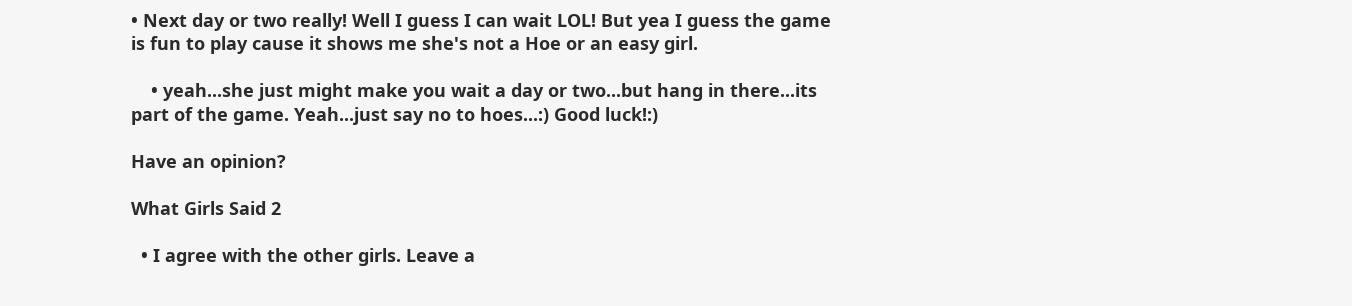• Next day or two really! Well I guess I can wait LOL! But yea I guess the game is fun to play cause it shows me she's not a Hoe or an easy girl.

    • yeah...she just might make you wait a day or two...but hang in there...its part of the game. Yeah...just say no to hoes...:) Good luck!:)

Have an opinion?

What Girls Said 2

  • I agree with the other girls. Leave a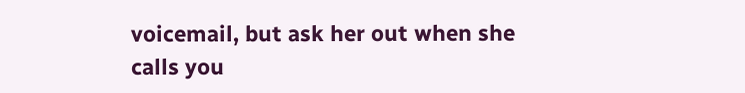voicemail, but ask her out when she calls you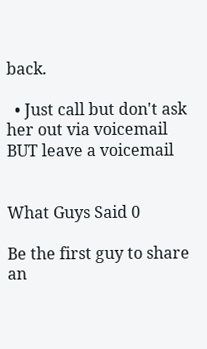back.

  • Just call but don't ask her out via voicemail BUT leave a voicemail


What Guys Said 0

Be the first guy to share an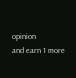opinion
and earn 1 more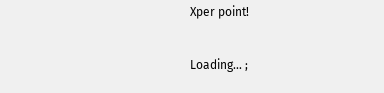Xper point!

Loading... ;